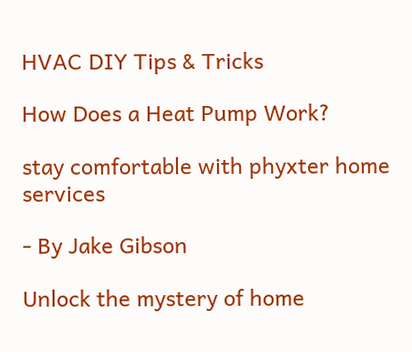HVAC DIY Tips & Tricks

How Does a Heat Pump Work?

stay comfortable with phyxter home services

- By Jake Gibson

Unlock the mystery of home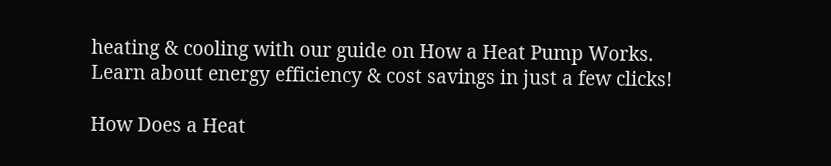heating & cooling with our guide on How a Heat Pump Works.  Learn about energy efficiency & cost savings in just a few clicks!

How Does a Heat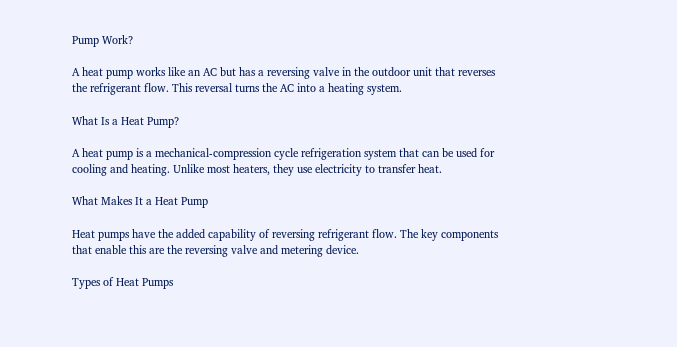Pump Work?

A heat pump works like an AC but has a reversing valve in the outdoor unit that reverses the refrigerant flow. This reversal turns the AC into a heating system.

What Is a Heat Pump?

A heat pump is a mechanical-compression cycle refrigeration system that can be used for cooling and heating. Unlike most heaters, they use electricity to transfer heat.

What Makes It a Heat Pump

Heat pumps have the added capability of reversing refrigerant flow. The key components that enable this are the reversing valve and metering device.

Types of Heat Pumps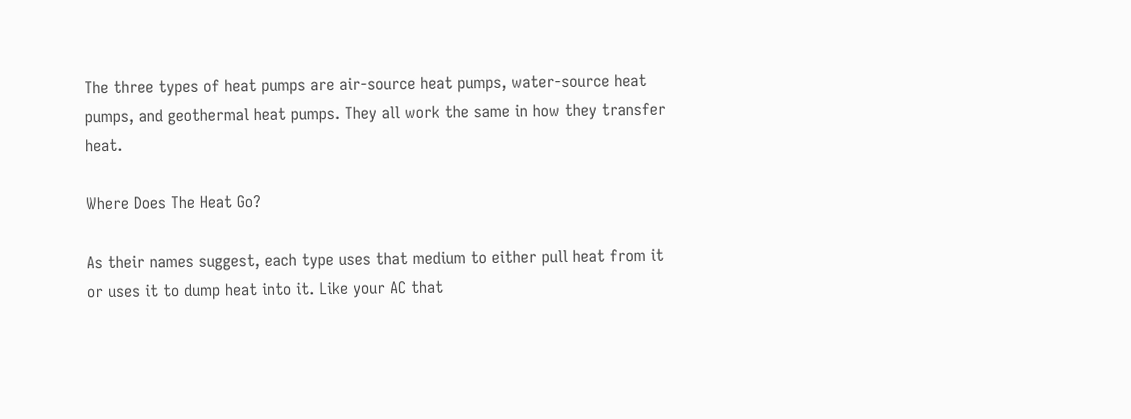The three types of heat pumps are air-source heat pumps, water-source heat pumps, and geothermal heat pumps. They all work the same in how they transfer heat.

Where Does The Heat Go?

As their names suggest, each type uses that medium to either pull heat from it or uses it to dump heat into it. Like your AC that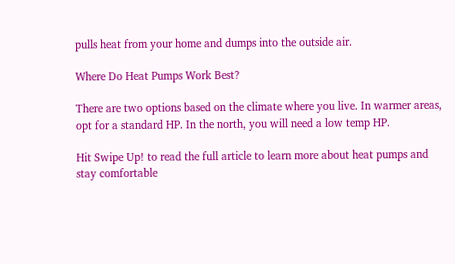pulls heat from your home and dumps into the outside air.

Where Do Heat Pumps Work Best?

There are two options based on the climate where you live. In warmer areas, opt for a standard HP. In the north, you will need a low temp HP.

Hit Swipe Up! to read the full article to learn more about heat pumps and stay comfortable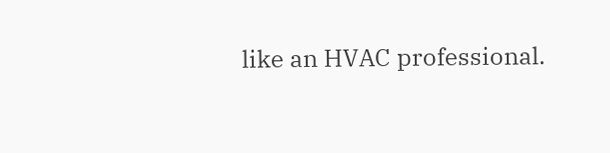like an HVAC professional.